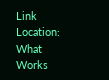Link Location: What Works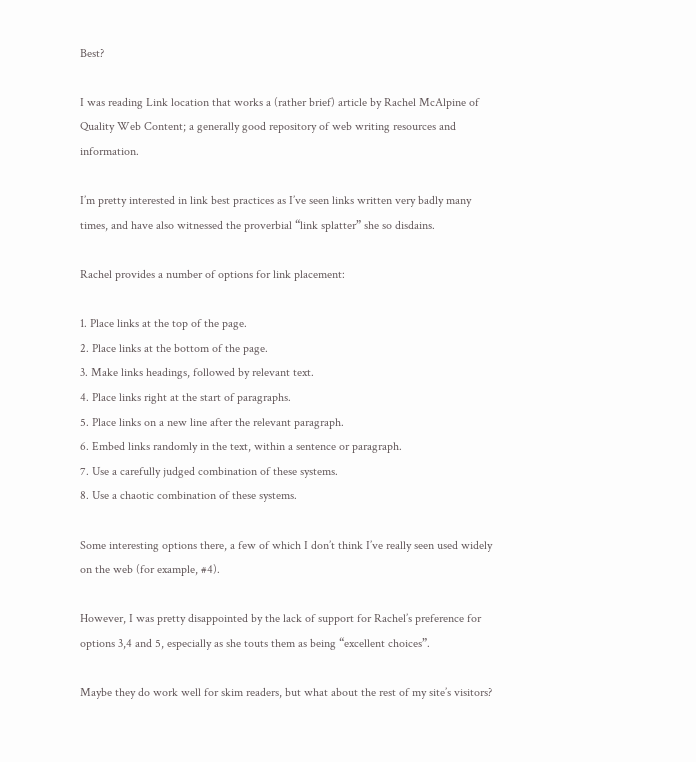Best?

I was reading Link location that works a (rather brief) article by Rachel McAlpine of Quality Web Content; a generally good repository of web writing resources and information.

I’m pretty interested in link best practices as I’ve seen links written very badly many times, and have also witnessed the proverbial “link splatter” she so disdains.

Rachel provides a number of options for link placement:

1. Place links at the top of the page.
2. Place links at the bottom of the page.
3. Make links headings, followed by relevant text.
4. Place links right at the start of paragraphs.
5. Place links on a new line after the relevant paragraph.
6. Embed links randomly in the text, within a sentence or paragraph.
7. Use a carefully judged combination of these systems.
8. Use a chaotic combination of these systems.

Some interesting options there, a few of which I don’t think I’ve really seen used widely on the web (for example, #4).

However, I was pretty disappointed by the lack of support for Rachel’s preference for options 3,4 and 5, especially as she touts them as being “excellent choices”.

Maybe they do work well for skim readers, but what about the rest of my site’s visitors?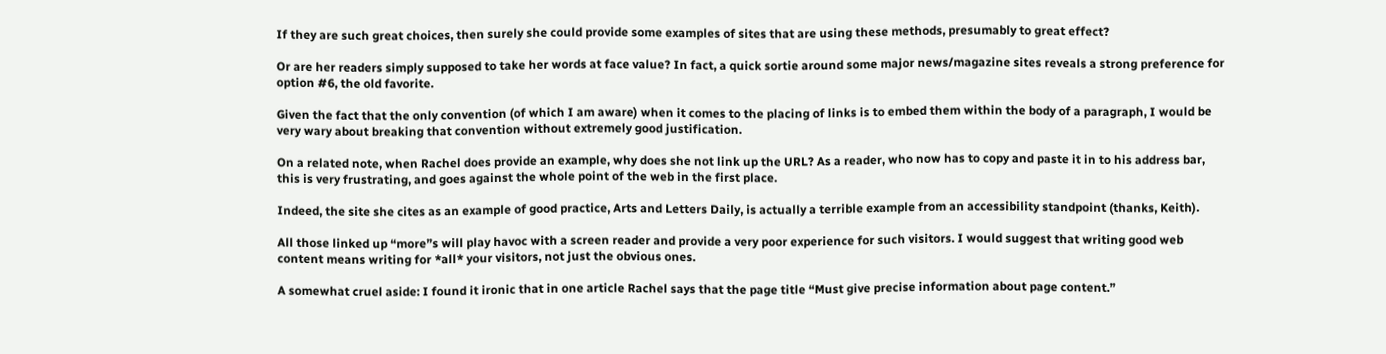If they are such great choices, then surely she could provide some examples of sites that are using these methods, presumably to great effect?

Or are her readers simply supposed to take her words at face value? In fact, a quick sortie around some major news/magazine sites reveals a strong preference for option #6, the old favorite.

Given the fact that the only convention (of which I am aware) when it comes to the placing of links is to embed them within the body of a paragraph, I would be very wary about breaking that convention without extremely good justification.

On a related note, when Rachel does provide an example, why does she not link up the URL? As a reader, who now has to copy and paste it in to his address bar, this is very frustrating, and goes against the whole point of the web in the first place.

Indeed, the site she cites as an example of good practice, Arts and Letters Daily, is actually a terrible example from an accessibility standpoint (thanks, Keith).

All those linked up “more”s will play havoc with a screen reader and provide a very poor experience for such visitors. I would suggest that writing good web content means writing for *all* your visitors, not just the obvious ones.

A somewhat cruel aside: I found it ironic that in one article Rachel says that the page title “Must give precise information about page content.”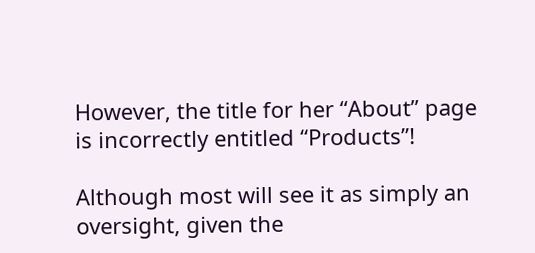However, the title for her “About” page is incorrectly entitled “Products”!

Although most will see it as simply an oversight, given the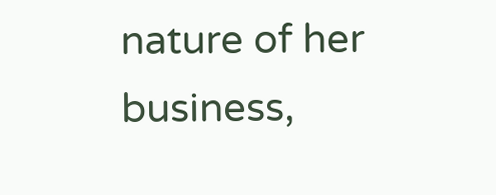nature of her business,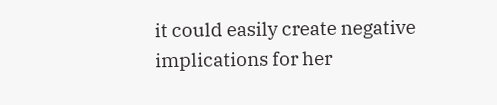it could easily create negative implications for her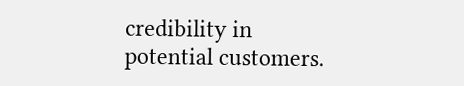credibility in potential customers.